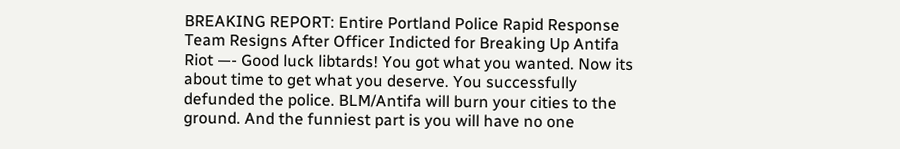BREAKING REPORT: Entire Portland Police Rapid Response Team Resigns After Officer Indicted for Breaking Up Antifa Riot —- Good luck libtards! You got what you wanted. Now its about time to get what you deserve. You successfully defunded the police. BLM/Antifa will burn your cities to the ground. And the funniest part is you will have no one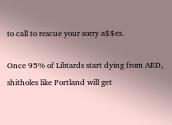to call to rescue your sorry a$$es.

Once 95% of Libtards start dying from AED, shitholes like Portland will get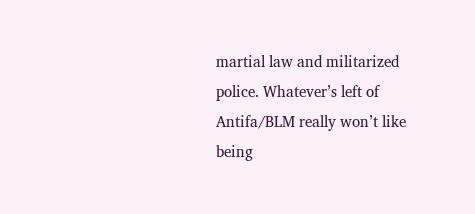martial law and militarized police. Whatever’s left of Antifa/BLM really won’t like being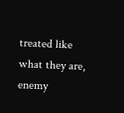treated like what they are, enemy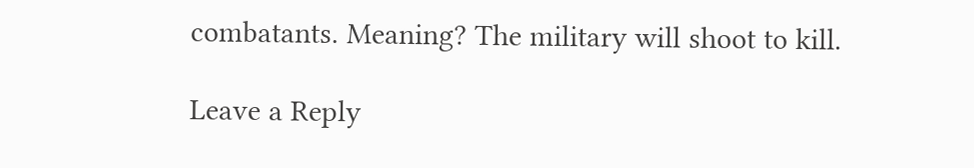combatants. Meaning? The military will shoot to kill.

Leave a Reply